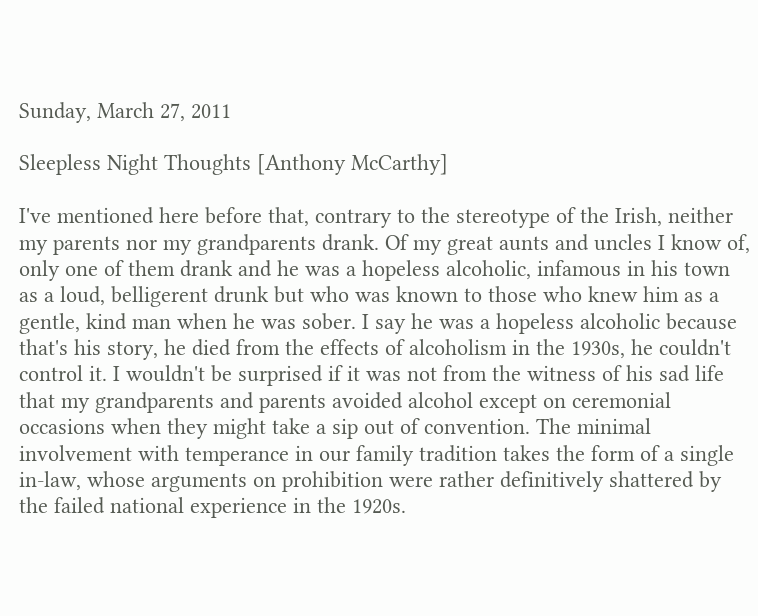Sunday, March 27, 2011

Sleepless Night Thoughts [Anthony McCarthy]

I've mentioned here before that, contrary to the stereotype of the Irish, neither my parents nor my grandparents drank. Of my great aunts and uncles I know of, only one of them drank and he was a hopeless alcoholic, infamous in his town as a loud, belligerent drunk but who was known to those who knew him as a gentle, kind man when he was sober. I say he was a hopeless alcoholic because that's his story, he died from the effects of alcoholism in the 1930s, he couldn't control it. I wouldn't be surprised if it was not from the witness of his sad life that my grandparents and parents avoided alcohol except on ceremonial occasions when they might take a sip out of convention. The minimal involvement with temperance in our family tradition takes the form of a single in-law, whose arguments on prohibition were rather definitively shattered by the failed national experience in the 1920s.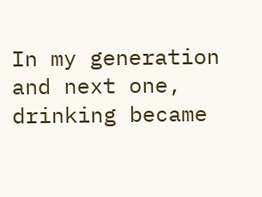In my generation and next one, drinking became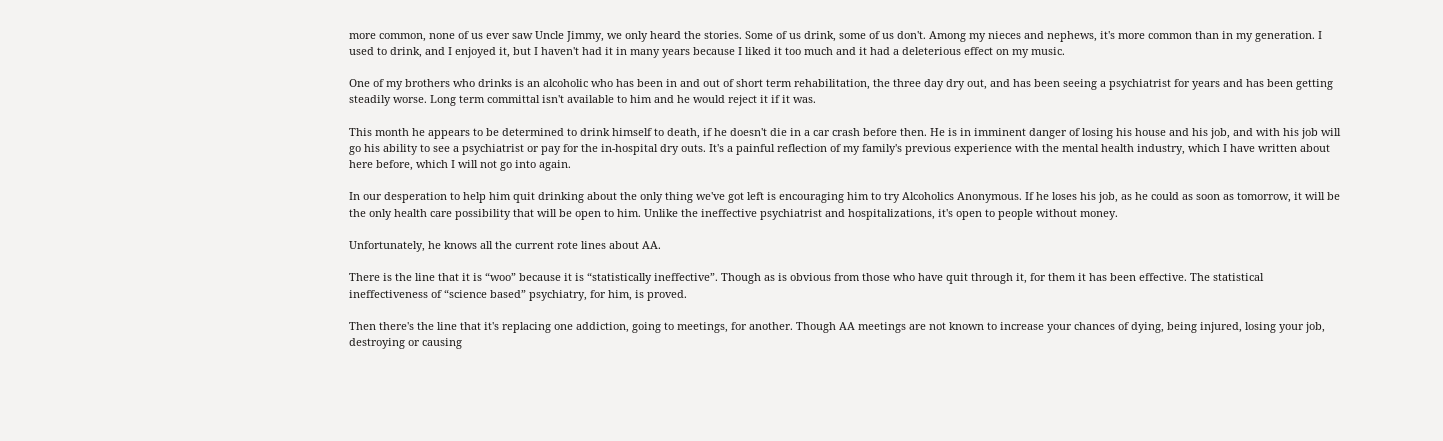more common, none of us ever saw Uncle Jimmy, we only heard the stories. Some of us drink, some of us don't. Among my nieces and nephews, it's more common than in my generation. I used to drink, and I enjoyed it, but I haven't had it in many years because I liked it too much and it had a deleterious effect on my music.

One of my brothers who drinks is an alcoholic who has been in and out of short term rehabilitation, the three day dry out, and has been seeing a psychiatrist for years and has been getting steadily worse. Long term committal isn't available to him and he would reject it if it was.

This month he appears to be determined to drink himself to death, if he doesn't die in a car crash before then. He is in imminent danger of losing his house and his job, and with his job will go his ability to see a psychiatrist or pay for the in-hospital dry outs. It's a painful reflection of my family's previous experience with the mental health industry, which I have written about here before, which I will not go into again.

In our desperation to help him quit drinking about the only thing we've got left is encouraging him to try Alcoholics Anonymous. If he loses his job, as he could as soon as tomorrow, it will be the only health care possibility that will be open to him. Unlike the ineffective psychiatrist and hospitalizations, it's open to people without money.

Unfortunately, he knows all the current rote lines about AA.

There is the line that it is “woo” because it is “statistically ineffective”. Though as is obvious from those who have quit through it, for them it has been effective. The statistical ineffectiveness of “science based” psychiatry, for him, is proved.

Then there's the line that it's replacing one addiction, going to meetings, for another. Though AA meetings are not known to increase your chances of dying, being injured, losing your job, destroying or causing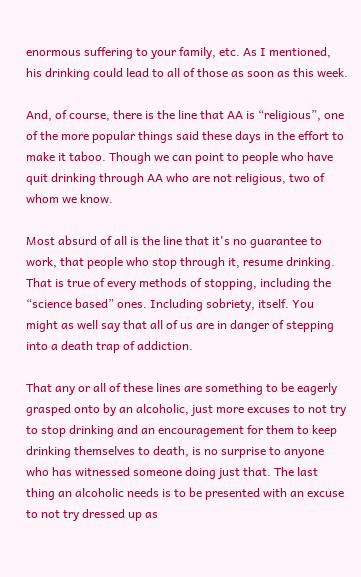enormous suffering to your family, etc. As I mentioned, his drinking could lead to all of those as soon as this week.

And, of course, there is the line that AA is “religious”, one of the more popular things said these days in the effort to make it taboo. Though we can point to people who have quit drinking through AA who are not religious, two of whom we know.

Most absurd of all is the line that it's no guarantee to work, that people who stop through it, resume drinking. That is true of every methods of stopping, including the “science based” ones. Including sobriety, itself. You might as well say that all of us are in danger of stepping into a death trap of addiction.

That any or all of these lines are something to be eagerly grasped onto by an alcoholic, just more excuses to not try to stop drinking and an encouragement for them to keep drinking themselves to death, is no surprise to anyone who has witnessed someone doing just that. The last thing an alcoholic needs is to be presented with an excuse to not try dressed up as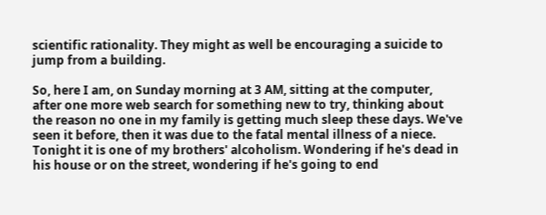scientific rationality. They might as well be encouraging a suicide to jump from a building.

So, here I am, on Sunday morning at 3 AM, sitting at the computer, after one more web search for something new to try, thinking about the reason no one in my family is getting much sleep these days. We've seen it before, then it was due to the fatal mental illness of a niece. Tonight it is one of my brothers' alcoholism. Wondering if he's dead in his house or on the street, wondering if he's going to end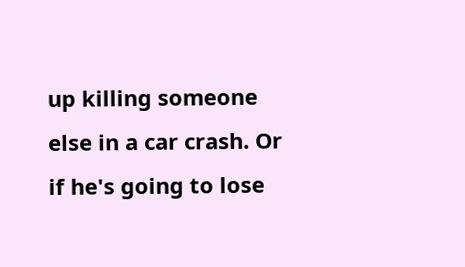up killing someone else in a car crash. Or if he's going to lose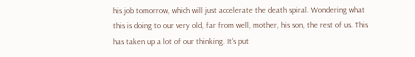his job tomorrow, which will just accelerate the death spiral. Wondering what this is doing to our very old, far from well, mother, his son, the rest of us. This has taken up a lot of our thinking. It's put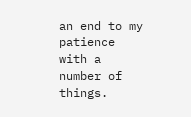an end to my patience with a number of things.